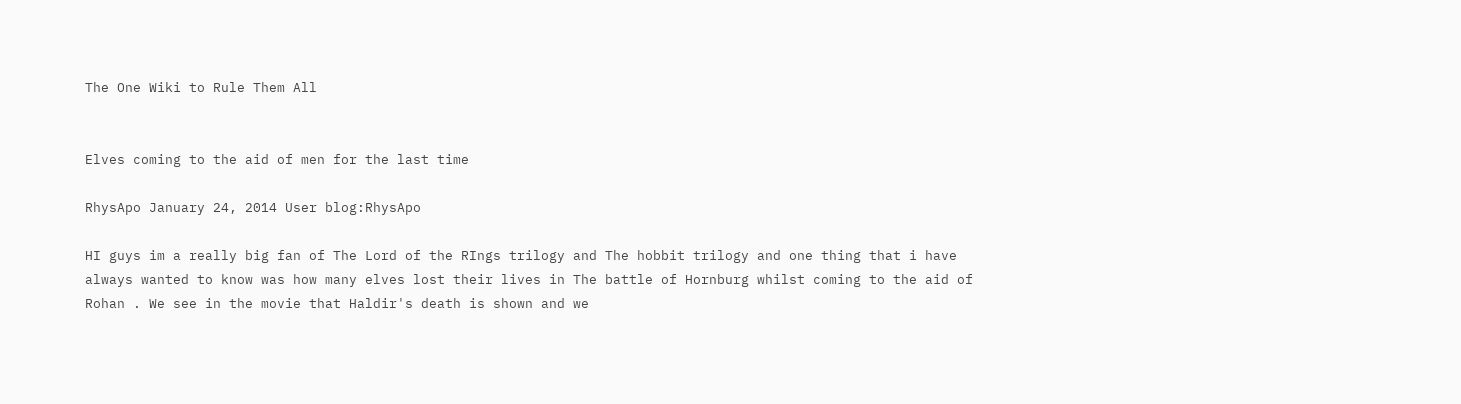The One Wiki to Rule Them All


Elves coming to the aid of men for the last time

RhysApo January 24, 2014 User blog:RhysApo

HI guys im a really big fan of The Lord of the RIngs trilogy and The hobbit trilogy and one thing that i have always wanted to know was how many elves lost their lives in The battle of Hornburg whilst coming to the aid of Rohan . We see in the movie that Haldir's death is shown and we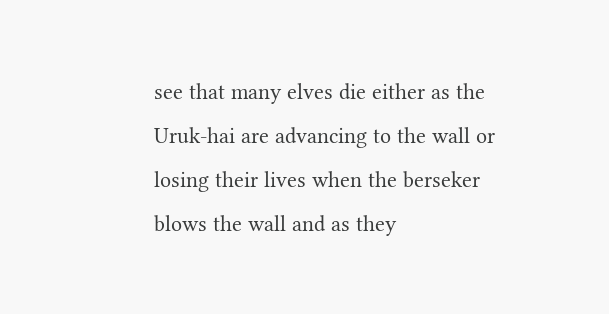see that many elves die either as the Uruk-hai are advancing to the wall or losing their lives when the berseker blows the wall and as they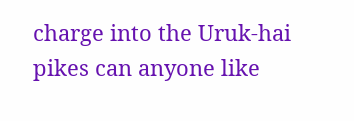charge into the Uruk-hai pikes can anyone like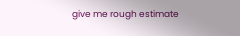give me rough estimate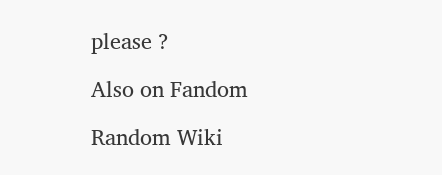please ?

Also on Fandom

Random Wiki